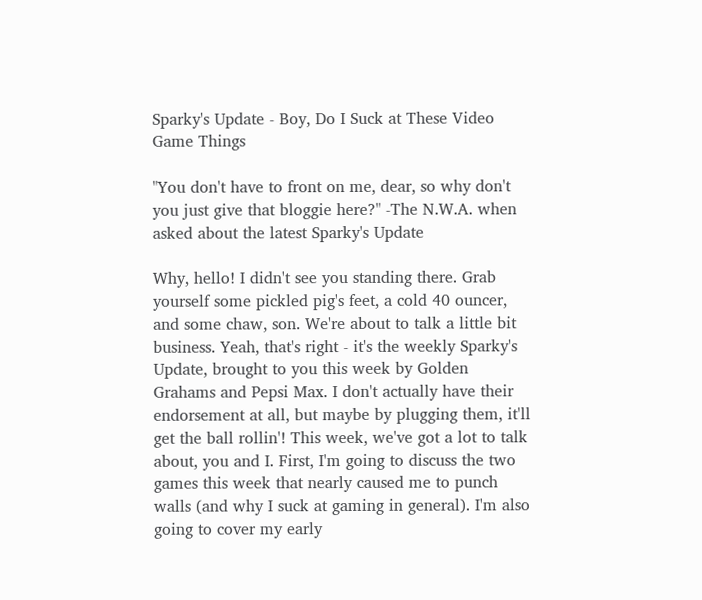Sparky's Update - Boy, Do I Suck at These Video Game Things

"You don't have to front on me, dear, so why don't you just give that bloggie here?" -The N.W.A. when asked about the latest Sparky's Update

Why, hello! I didn't see you standing there. Grab yourself some pickled pig's feet, a cold 40 ouncer, and some chaw, son. We're about to talk a little bit business. Yeah, that's right - it's the weekly Sparky's Update, brought to you this week by Golden Grahams and Pepsi Max. I don't actually have their endorsement at all, but maybe by plugging them, it'll get the ball rollin'! This week, we've got a lot to talk about, you and I. First, I'm going to discuss the two games this week that nearly caused me to punch walls (and why I suck at gaming in general). I'm also going to cover my early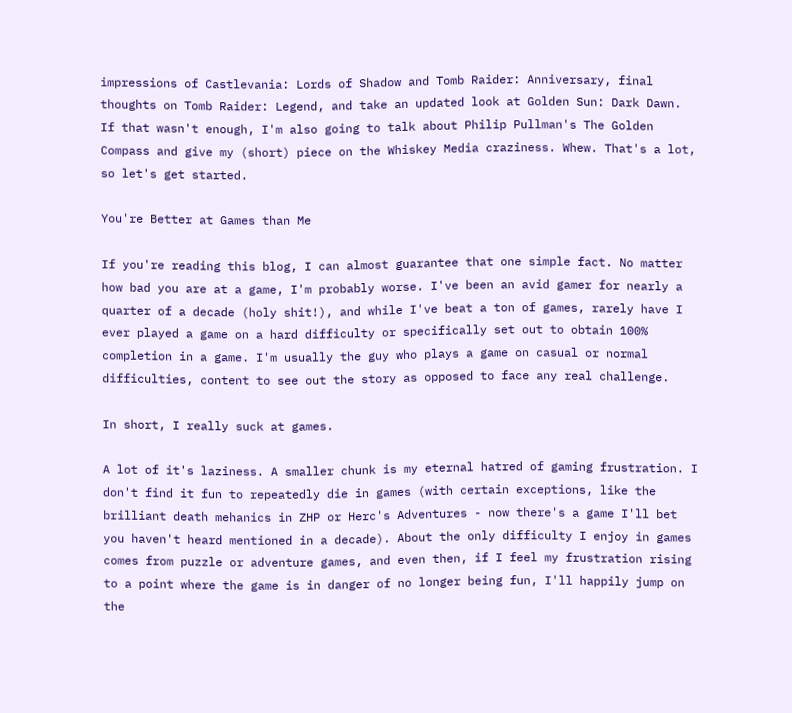impressions of Castlevania: Lords of Shadow and Tomb Raider: Anniversary, final thoughts on Tomb Raider: Legend, and take an updated look at Golden Sun: Dark Dawn. If that wasn't enough, I'm also going to talk about Philip Pullman's The Golden Compass and give my (short) piece on the Whiskey Media craziness. Whew. That's a lot, so let's get started.

You're Better at Games than Me

If you're reading this blog, I can almost guarantee that one simple fact. No matter how bad you are at a game, I'm probably worse. I've been an avid gamer for nearly a quarter of a decade (holy shit!), and while I've beat a ton of games, rarely have I ever played a game on a hard difficulty or specifically set out to obtain 100% completion in a game. I'm usually the guy who plays a game on casual or normal difficulties, content to see out the story as opposed to face any real challenge.

In short, I really suck at games.

A lot of it's laziness. A smaller chunk is my eternal hatred of gaming frustration. I don't find it fun to repeatedly die in games (with certain exceptions, like the brilliant death mehanics in ZHP or Herc's Adventures - now there's a game I'll bet you haven't heard mentioned in a decade). About the only difficulty I enjoy in games comes from puzzle or adventure games, and even then, if I feel my frustration rising to a point where the game is in danger of no longer being fun, I'll happily jump on the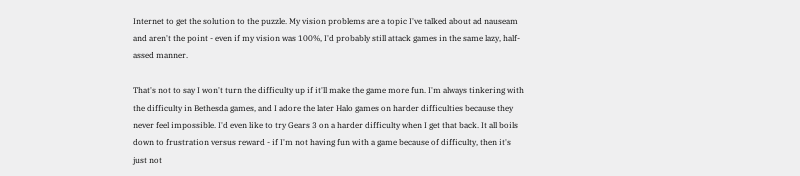Internet to get the solution to the puzzle. My vision problems are a topic I've talked about ad nauseam and aren't the point - even if my vision was 100%, I'd probably still attack games in the same lazy, half-assed manner.

That's not to say I won't turn the difficulty up if it'll make the game more fun. I'm always tinkering with the difficulty in Bethesda games, and I adore the later Halo games on harder difficulties because they never feel impossible. I'd even like to try Gears 3 on a harder difficulty when I get that back. It all boils down to frustration versus reward - if I'm not having fun with a game because of difficulty, then it's just not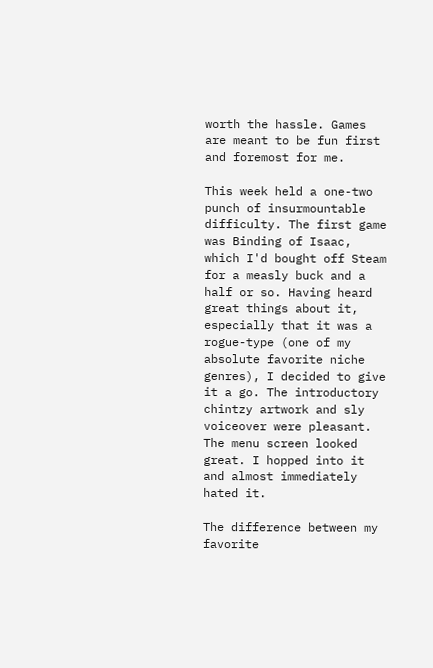worth the hassle. Games are meant to be fun first and foremost for me.

This week held a one-two punch of insurmountable difficulty. The first game was Binding of Isaac, which I'd bought off Steam for a measly buck and a half or so. Having heard great things about it, especially that it was a rogue-type (one of my absolute favorite niche genres), I decided to give it a go. The introductory chintzy artwork and sly voiceover were pleasant. The menu screen looked great. I hopped into it and almost immediately hated it.

The difference between my favorite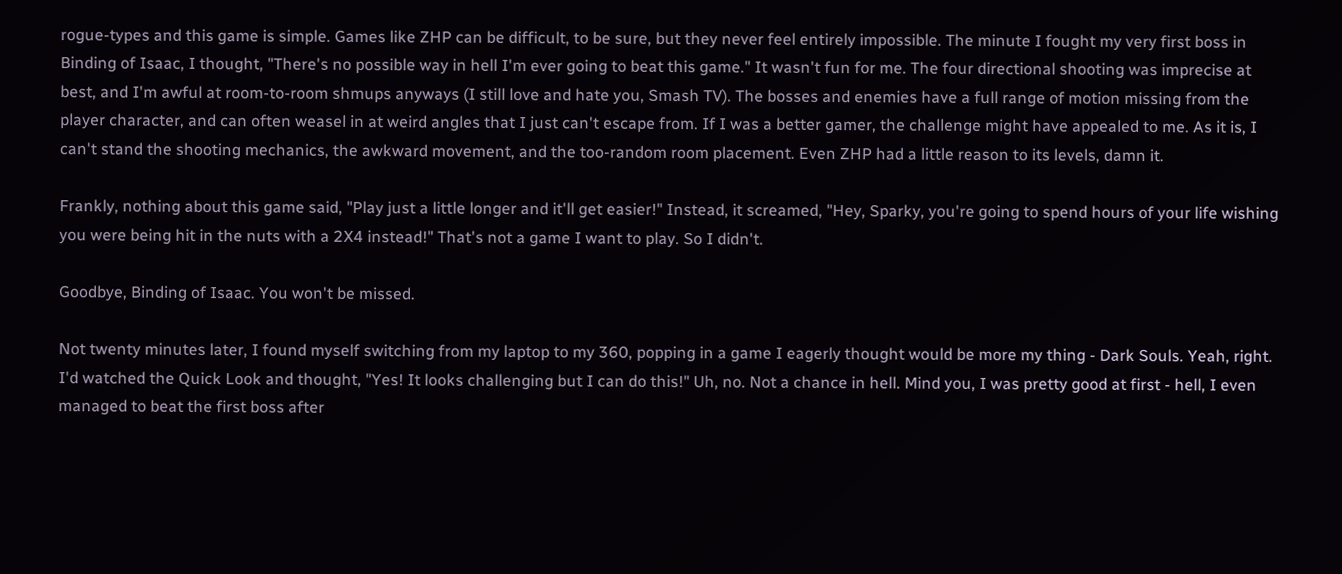rogue-types and this game is simple. Games like ZHP can be difficult, to be sure, but they never feel entirely impossible. The minute I fought my very first boss in Binding of Isaac, I thought, "There's no possible way in hell I'm ever going to beat this game." It wasn't fun for me. The four directional shooting was imprecise at best, and I'm awful at room-to-room shmups anyways (I still love and hate you, Smash TV). The bosses and enemies have a full range of motion missing from the player character, and can often weasel in at weird angles that I just can't escape from. If I was a better gamer, the challenge might have appealed to me. As it is, I can't stand the shooting mechanics, the awkward movement, and the too-random room placement. Even ZHP had a little reason to its levels, damn it.

Frankly, nothing about this game said, "Play just a little longer and it'll get easier!" Instead, it screamed, "Hey, Sparky, you're going to spend hours of your life wishing you were being hit in the nuts with a 2X4 instead!" That's not a game I want to play. So I didn't.

Goodbye, Binding of Isaac. You won't be missed.

Not twenty minutes later, I found myself switching from my laptop to my 360, popping in a game I eagerly thought would be more my thing - Dark Souls. Yeah, right. I'd watched the Quick Look and thought, "Yes! It looks challenging but I can do this!" Uh, no. Not a chance in hell. Mind you, I was pretty good at first - hell, I even managed to beat the first boss after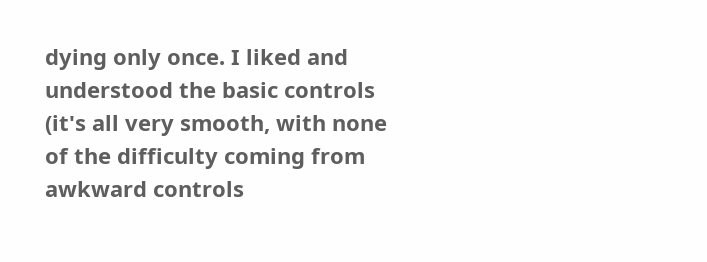dying only once. I liked and understood the basic controls (it's all very smooth, with none of the difficulty coming from awkward controls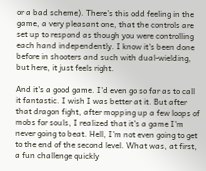or a bad scheme). There's this odd feeling in the game, a very pleasant one, that the controls are set up to respond as though you were controlling each hand independently. I know it's been done before in shooters and such with dual-wielding, but here, it just feels right.

And it's a good game. I'd even go so far as to call it fantastic. I wish I was better at it. But after that dragon fight, after mopping up a few loops of mobs for souls, I realized that it's a game I'm never going to beat. Hell, I'm not even going to get to the end of the second level. What was, at first, a fun challenge quickly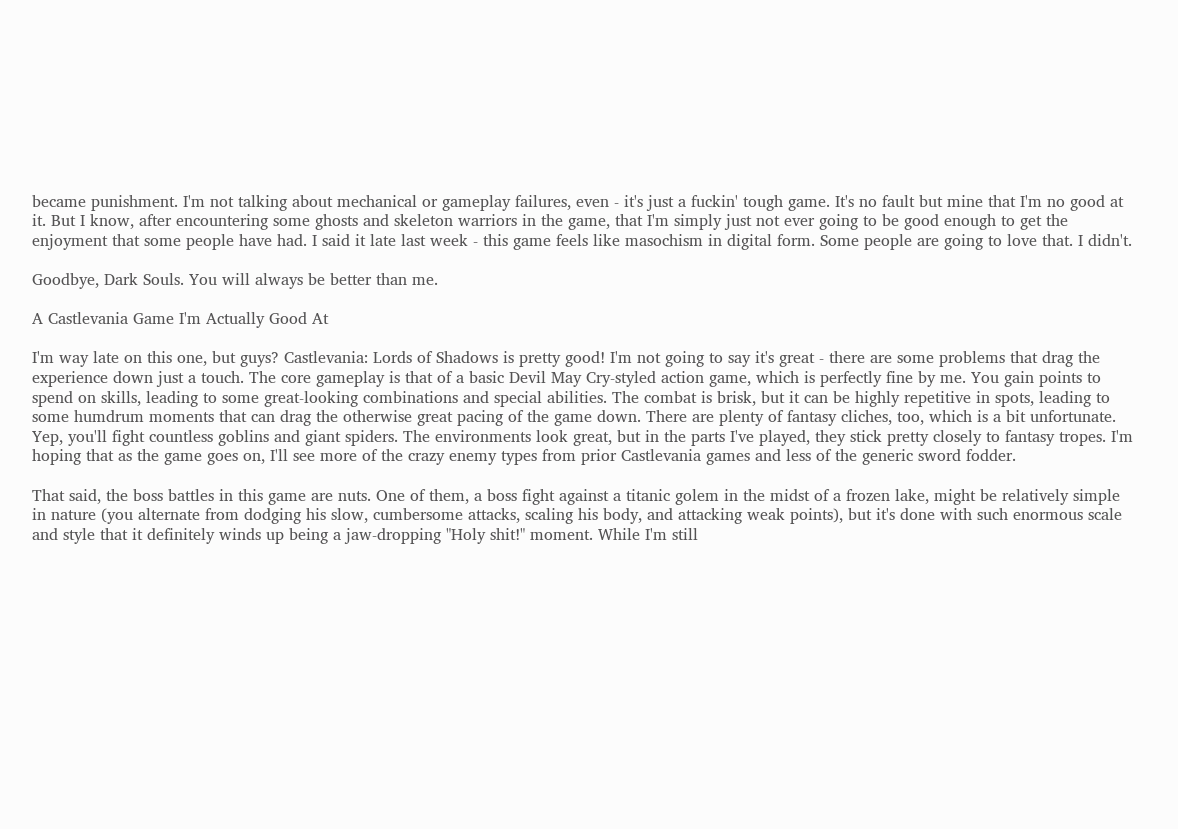became punishment. I'm not talking about mechanical or gameplay failures, even - it's just a fuckin' tough game. It's no fault but mine that I'm no good at it. But I know, after encountering some ghosts and skeleton warriors in the game, that I'm simply just not ever going to be good enough to get the enjoyment that some people have had. I said it late last week - this game feels like masochism in digital form. Some people are going to love that. I didn't.

Goodbye, Dark Souls. You will always be better than me.

A Castlevania Game I'm Actually Good At

I'm way late on this one, but guys? Castlevania: Lords of Shadows is pretty good! I'm not going to say it's great - there are some problems that drag the experience down just a touch. The core gameplay is that of a basic Devil May Cry-styled action game, which is perfectly fine by me. You gain points to spend on skills, leading to some great-looking combinations and special abilities. The combat is brisk, but it can be highly repetitive in spots, leading to some humdrum moments that can drag the otherwise great pacing of the game down. There are plenty of fantasy cliches, too, which is a bit unfortunate. Yep, you'll fight countless goblins and giant spiders. The environments look great, but in the parts I've played, they stick pretty closely to fantasy tropes. I'm hoping that as the game goes on, I'll see more of the crazy enemy types from prior Castlevania games and less of the generic sword fodder.

That said, the boss battles in this game are nuts. One of them, a boss fight against a titanic golem in the midst of a frozen lake, might be relatively simple in nature (you alternate from dodging his slow, cumbersome attacks, scaling his body, and attacking weak points), but it's done with such enormous scale and style that it definitely winds up being a jaw-dropping "Holy shit!" moment. While I'm still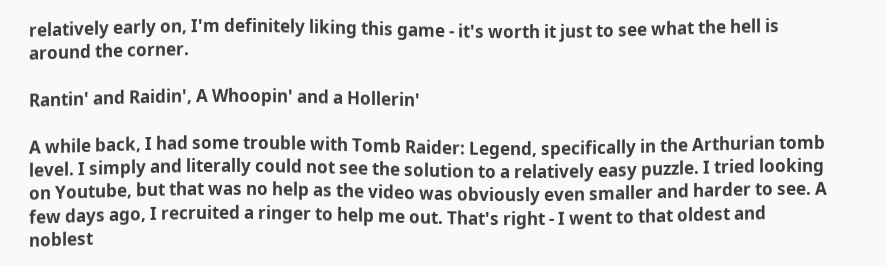relatively early on, I'm definitely liking this game - it's worth it just to see what the hell is around the corner.

Rantin' and Raidin', A Whoopin' and a Hollerin'

A while back, I had some trouble with Tomb Raider: Legend, specifically in the Arthurian tomb level. I simply and literally could not see the solution to a relatively easy puzzle. I tried looking on Youtube, but that was no help as the video was obviously even smaller and harder to see. A few days ago, I recruited a ringer to help me out. That's right - I went to that oldest and noblest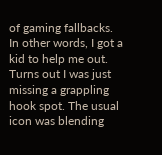of gaming fallbacks. In other words, I got a kid to help me out. Turns out I was just missing a grappling hook spot. The usual icon was blending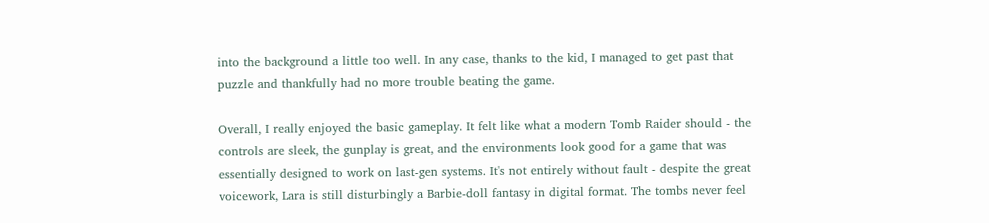into the background a little too well. In any case, thanks to the kid, I managed to get past that puzzle and thankfully had no more trouble beating the game.

Overall, I really enjoyed the basic gameplay. It felt like what a modern Tomb Raider should - the controls are sleek, the gunplay is great, and the environments look good for a game that was essentially designed to work on last-gen systems. It's not entirely without fault - despite the great voicework, Lara is still disturbingly a Barbie-doll fantasy in digital format. The tombs never feel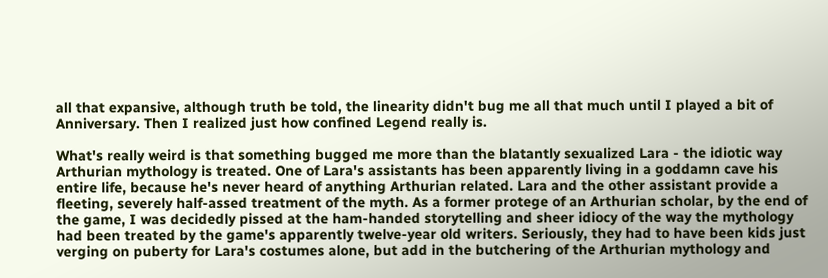all that expansive, although truth be told, the linearity didn't bug me all that much until I played a bit of Anniversary. Then I realized just how confined Legend really is.

What's really weird is that something bugged me more than the blatantly sexualized Lara - the idiotic way Arthurian mythology is treated. One of Lara's assistants has been apparently living in a goddamn cave his entire life, because he's never heard of anything Arthurian related. Lara and the other assistant provide a fleeting, severely half-assed treatment of the myth. As a former protege of an Arthurian scholar, by the end of the game, I was decidedly pissed at the ham-handed storytelling and sheer idiocy of the way the mythology had been treated by the game's apparently twelve-year old writers. Seriously, they had to have been kids just verging on puberty for Lara's costumes alone, but add in the butchering of the Arthurian mythology and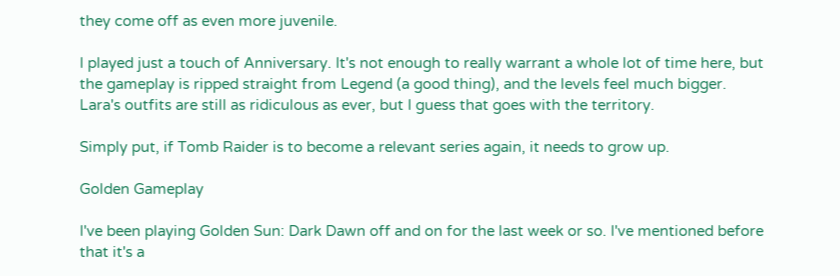they come off as even more juvenile.

I played just a touch of Anniversary. It's not enough to really warrant a whole lot of time here, but the gameplay is ripped straight from Legend (a good thing), and the levels feel much bigger. Lara's outfits are still as ridiculous as ever, but I guess that goes with the territory.

Simply put, if Tomb Raider is to become a relevant series again, it needs to grow up.

Golden Gameplay

I've been playing Golden Sun: Dark Dawn off and on for the last week or so. I've mentioned before that it's a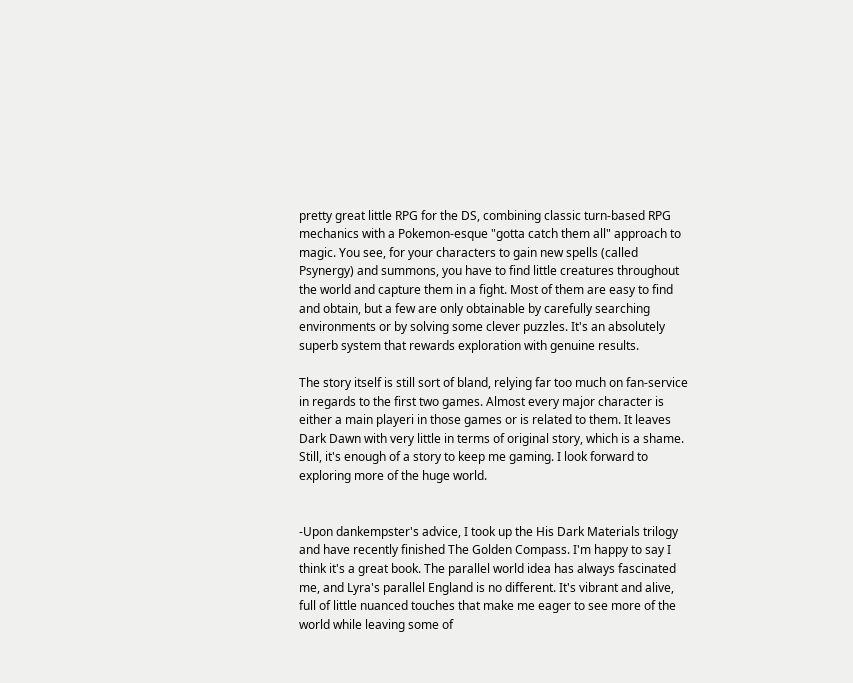pretty great little RPG for the DS, combining classic turn-based RPG mechanics with a Pokemon-esque "gotta catch them all" approach to magic. You see, for your characters to gain new spells (called Psynergy) and summons, you have to find little creatures throughout the world and capture them in a fight. Most of them are easy to find and obtain, but a few are only obtainable by carefully searching environments or by solving some clever puzzles. It's an absolutely superb system that rewards exploration with genuine results.

The story itself is still sort of bland, relying far too much on fan-service in regards to the first two games. Almost every major character is either a main playeri in those games or is related to them. It leaves Dark Dawn with very little in terms of original story, which is a shame. Still, it's enough of a story to keep me gaming. I look forward to exploring more of the huge world.


-Upon dankempster's advice, I took up the His Dark Materials trilogy and have recently finished The Golden Compass. I'm happy to say I think it's a great book. The parallel world idea has always fascinated me, and Lyra's parallel England is no different. It's vibrant and alive, full of little nuanced touches that make me eager to see more of the world while leaving some of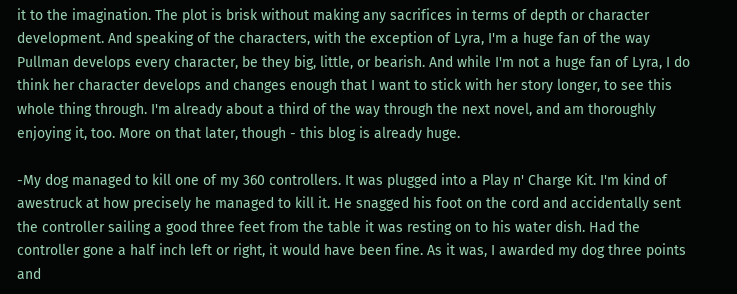it to the imagination. The plot is brisk without making any sacrifices in terms of depth or character development. And speaking of the characters, with the exception of Lyra, I'm a huge fan of the way Pullman develops every character, be they big, little, or bearish. And while I'm not a huge fan of Lyra, I do think her character develops and changes enough that I want to stick with her story longer, to see this whole thing through. I'm already about a third of the way through the next novel, and am thoroughly enjoying it, too. More on that later, though - this blog is already huge.

-My dog managed to kill one of my 360 controllers. It was plugged into a Play n' Charge Kit. I'm kind of awestruck at how precisely he managed to kill it. He snagged his foot on the cord and accidentally sent the controller sailing a good three feet from the table it was resting on to his water dish. Had the controller gone a half inch left or right, it would have been fine. As it was, I awarded my dog three points and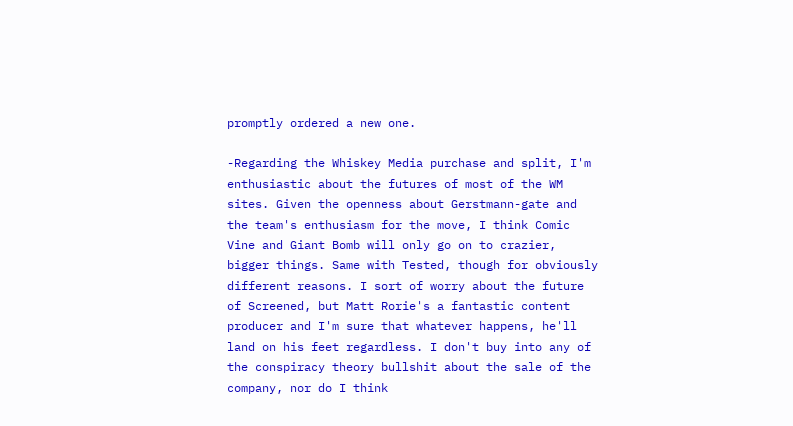promptly ordered a new one.

-Regarding the Whiskey Media purchase and split, I'm enthusiastic about the futures of most of the WM sites. Given the openness about Gerstmann-gate and the team's enthusiasm for the move, I think Comic Vine and Giant Bomb will only go on to crazier, bigger things. Same with Tested, though for obviously different reasons. I sort of worry about the future of Screened, but Matt Rorie's a fantastic content producer and I'm sure that whatever happens, he'll land on his feet regardless. I don't buy into any of the conspiracy theory bullshit about the sale of the company, nor do I think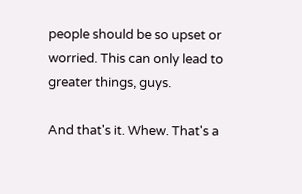people should be so upset or worried. This can only lead to greater things, guys.

And that's it. Whew. That's a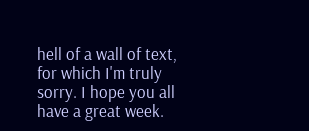hell of a wall of text, for which I'm truly sorry. I hope you all have a great week.